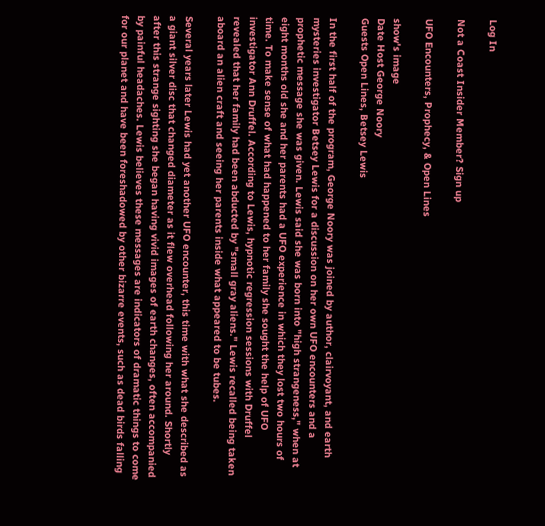Log In

Not a Coast Insider Member? Sign up

UFO Encounters, Prophecy, & Open Lines

show's image
Date Host George Noory
Guests Open Lines, Betsey Lewis

In the first half of the program, George Noory was joined by author, clairvoyant, and earth mysteries investigator Betsey Lewis for a discussion on her own UFO encounters and a prophetic message she was given. Lewis said she was born into "high strangeness," when at eight months old she and her parents had a UFO experience in which they lost two hours of time. To make sense of what had happened to her family she sought the help of UFO investigator Ann Druffel. According to Lewis, hypnotic regression sessions with Druffel revealed that her family had been abducted by "small gray aliens." Lewis recalled being taken aboard an alien craft and seeing her parents inside what appeared to be tubes.

Several years later Lewis had yet another UFO encounter, this time with what she described as a giant silver disc that changed diameter as it flew overhead following her around. Shortly after this strange sighting she began having vivid images of earth changes, often accompanied by painful headaches. Lewis believes these messages are indicators of dramatic things to come for our planet and have been foreshadowed by other bizarre events, such as dead birds falling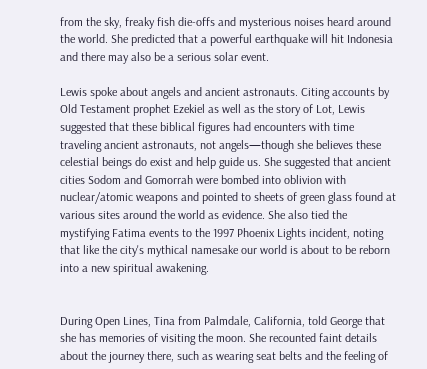from the sky, freaky fish die-offs and mysterious noises heard around the world. She predicted that a powerful earthquake will hit Indonesia and there may also be a serious solar event.

Lewis spoke about angels and ancient astronauts. Citing accounts by Old Testament prophet Ezekiel as well as the story of Lot, Lewis suggested that these biblical figures had encounters with time traveling ancient astronauts, not angels—though she believes these celestial beings do exist and help guide us. She suggested that ancient cities Sodom and Gomorrah were bombed into oblivion with nuclear/atomic weapons and pointed to sheets of green glass found at various sites around the world as evidence. She also tied the mystifying Fatima events to the 1997 Phoenix Lights incident, noting that like the city's mythical namesake our world is about to be reborn into a new spiritual awakening.


During Open Lines, Tina from Palmdale, California, told George that she has memories of visiting the moon. She recounted faint details about the journey there, such as wearing seat belts and the feeling of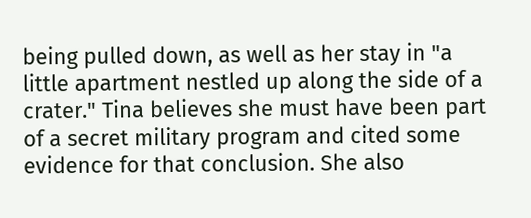being pulled down, as well as her stay in "a little apartment nestled up along the side of a crater." Tina believes she must have been part of a secret military program and cited some evidence for that conclusion. She also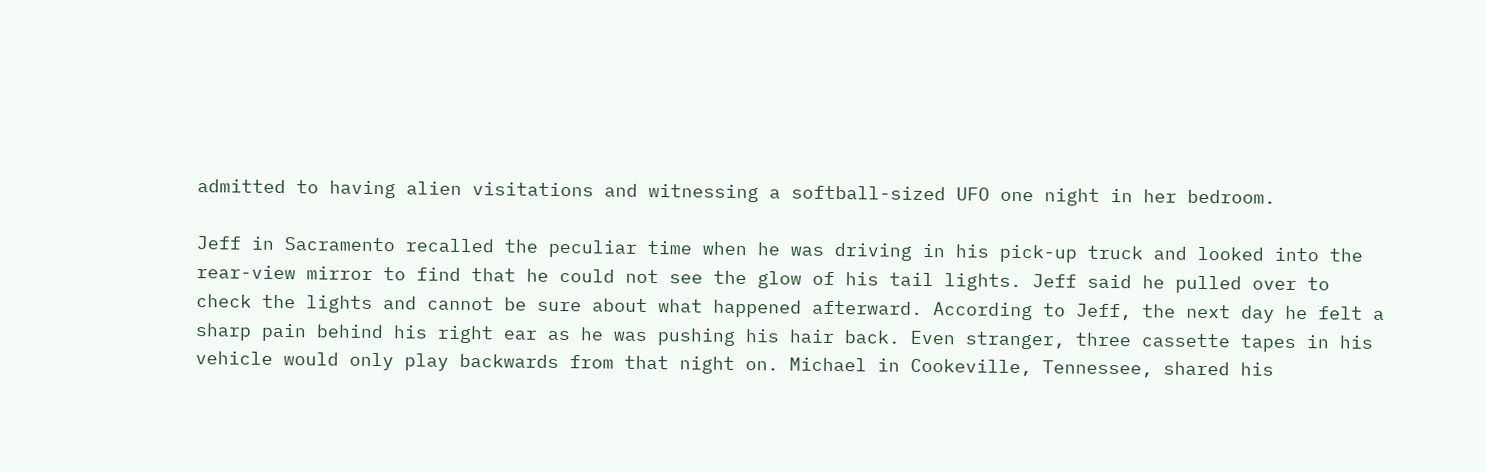admitted to having alien visitations and witnessing a softball-sized UFO one night in her bedroom.

Jeff in Sacramento recalled the peculiar time when he was driving in his pick-up truck and looked into the rear-view mirror to find that he could not see the glow of his tail lights. Jeff said he pulled over to check the lights and cannot be sure about what happened afterward. According to Jeff, the next day he felt a sharp pain behind his right ear as he was pushing his hair back. Even stranger, three cassette tapes in his vehicle would only play backwards from that night on. Michael in Cookeville, Tennessee, shared his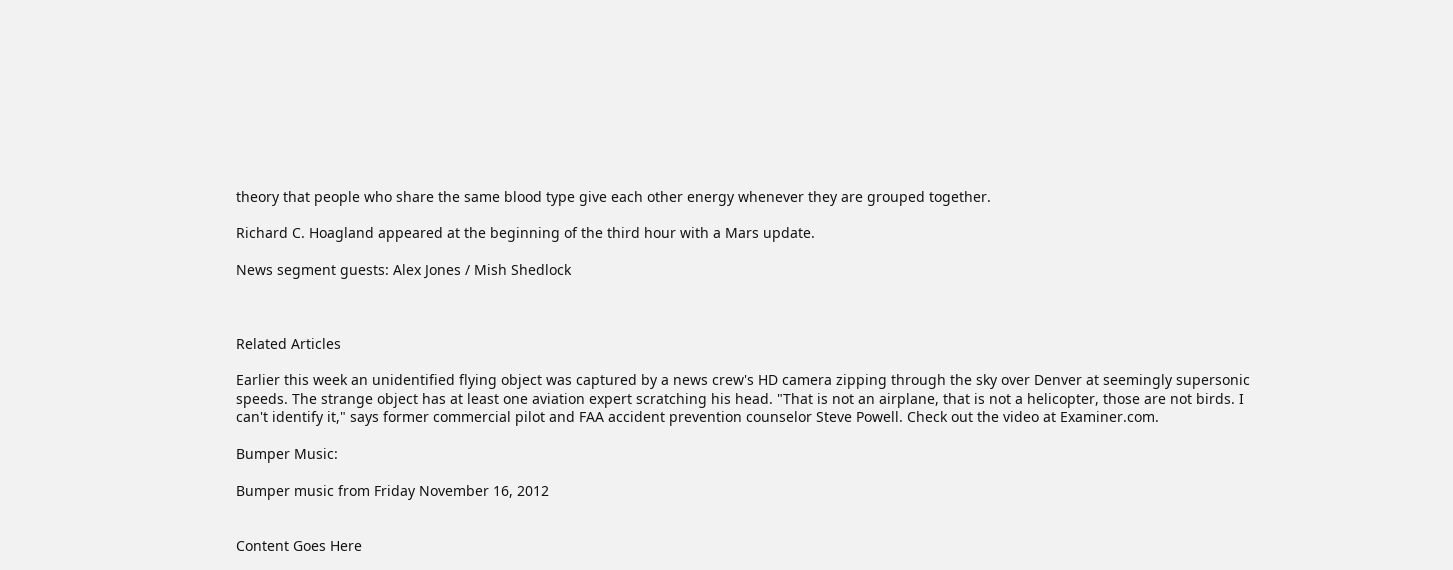theory that people who share the same blood type give each other energy whenever they are grouped together.

Richard C. Hoagland appeared at the beginning of the third hour with a Mars update.

News segment guests: Alex Jones / Mish Shedlock



Related Articles

Earlier this week an unidentified flying object was captured by a news crew's HD camera zipping through the sky over Denver at seemingly supersonic speeds. The strange object has at least one aviation expert scratching his head. "That is not an airplane, that is not a helicopter, those are not birds. I can't identify it," says former commercial pilot and FAA accident prevention counselor Steve Powell. Check out the video at Examiner.com.

Bumper Music:

Bumper music from Friday November 16, 2012


Content Goes Here